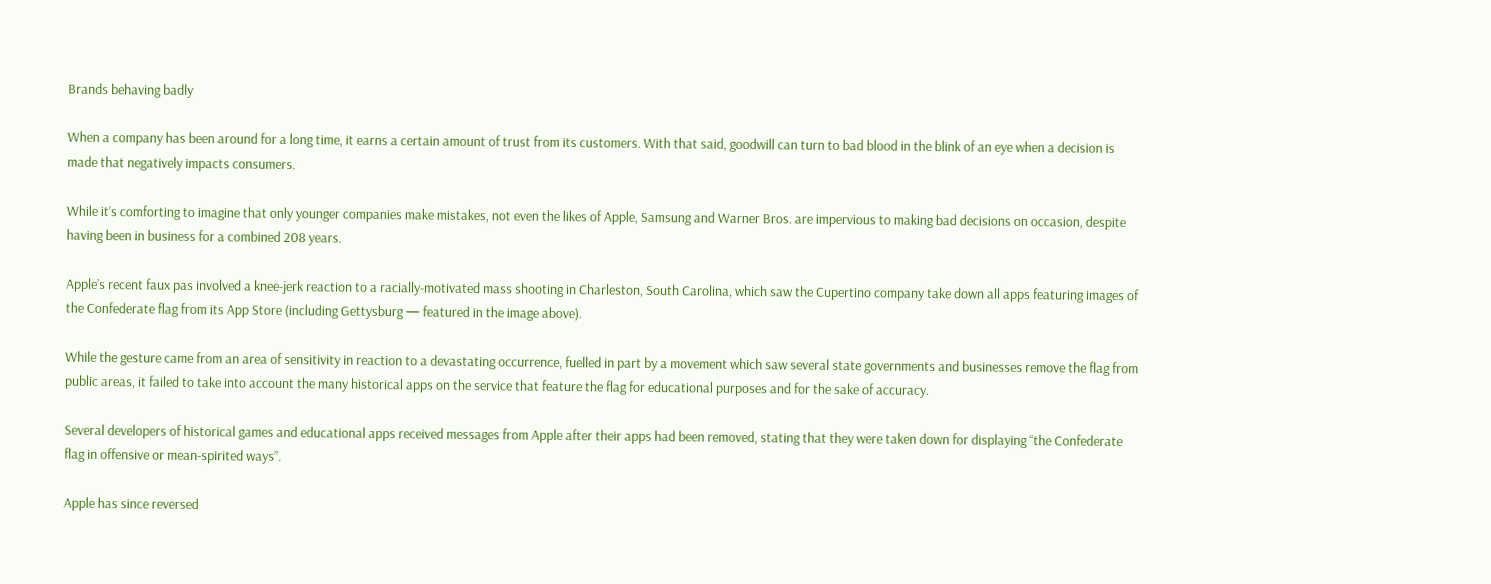Brands behaving badly

When a company has been around for a long time, it earns a certain amount of trust from its customers. With that said, goodwill can turn to bad blood in the blink of an eye when a decision is made that negatively impacts consumers.

While it’s comforting to imagine that only younger companies make mistakes, not even the likes of Apple, Samsung and Warner Bros. are impervious to making bad decisions on occasion, despite having been in business for a combined 208 years.

Apple’s recent faux pas involved a knee-jerk reaction to a racially-motivated mass shooting in Charleston, South Carolina, which saw the Cupertino company take down all apps featuring images of the Confederate flag from its App Store (including Gettysburg — featured in the image above).

While the gesture came from an area of sensitivity in reaction to a devastating occurrence, fuelled in part by a movement which saw several state governments and businesses remove the flag from public areas, it failed to take into account the many historical apps on the service that feature the flag for educational purposes and for the sake of accuracy.

Several developers of historical games and educational apps received messages from Apple after their apps had been removed, stating that they were taken down for displaying “the Confederate flag in offensive or mean-spirited ways”.

Apple has since reversed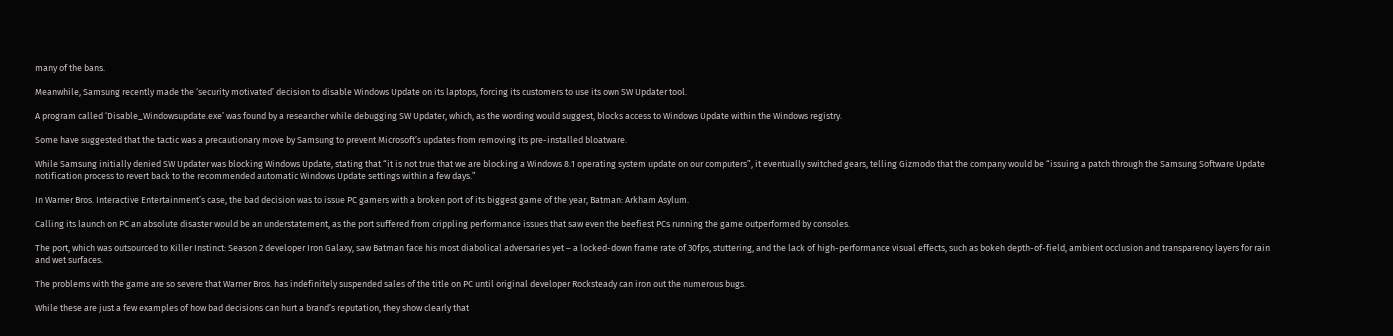many of the bans.

Meanwhile, Samsung recently made the ‘security motivated’ decision to disable Windows Update on its laptops, forcing its customers to use its own SW Updater tool.

A program called ‘Disable_Windowsupdate.exe’ was found by a researcher while debugging SW Updater, which, as the wording would suggest, blocks access to Windows Update within the Windows registry.

Some have suggested that the tactic was a precautionary move by Samsung to prevent Microsoft’s updates from removing its pre-installed bloatware.

While Samsung initially denied SW Updater was blocking Windows Update, stating that “it is not true that we are blocking a Windows 8.1 operating system update on our computers”, it eventually switched gears, telling Gizmodo that the company would be “issuing a patch through the Samsung Software Update notification process to revert back to the recommended automatic Windows Update settings within a few days.”

In Warner Bros. Interactive Entertainment’s case, the bad decision was to issue PC gamers with a broken port of its biggest game of the year, Batman: Arkham Asylum.

Calling its launch on PC an absolute disaster would be an understatement, as the port suffered from crippling performance issues that saw even the beefiest PCs running the game outperformed by consoles.

The port, which was outsourced to Killer Instinct: Season 2 developer Iron Galaxy, saw Batman face his most diabolical adversaries yet – a locked-down frame rate of 30fps, stuttering, and the lack of high-performance visual effects, such as bokeh depth-of-field, ambient occlusion and transparency layers for rain and wet surfaces.

The problems with the game are so severe that Warner Bros. has indefinitely suspended sales of the title on PC until original developer Rocksteady can iron out the numerous bugs.

While these are just a few examples of how bad decisions can hurt a brand’s reputation, they show clearly that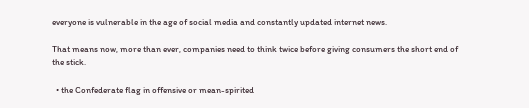everyone is vulnerable in the age of social media and constantly updated internet news.

That means now, more than ever, companies need to think twice before giving consumers the short end of the stick.

  • the Confederate flag in offensive or mean-spirited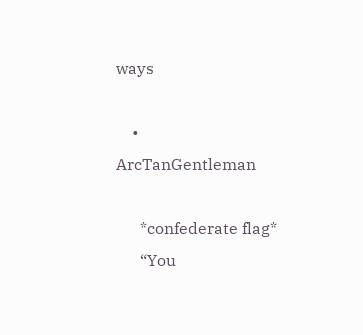ways

    • ArcTanGentleman

      *confederate flag*
      “You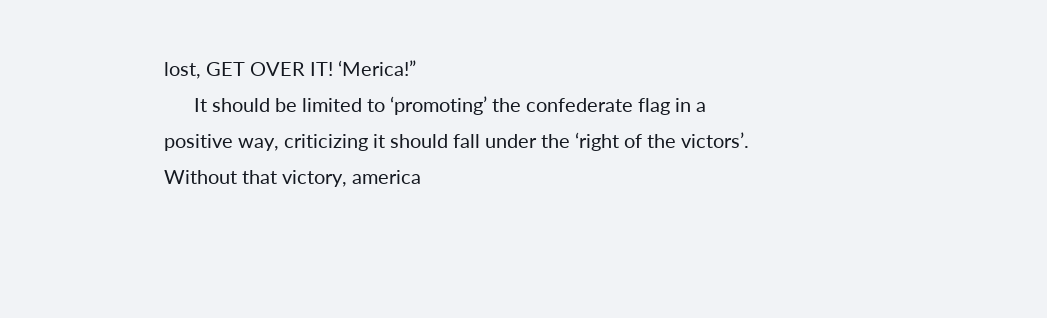lost, GET OVER IT! ‘Merica!”
      It should be limited to ‘promoting’ the confederate flag in a positive way, criticizing it should fall under the ‘right of the victors’. Without that victory, america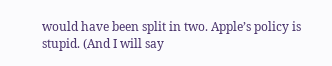would have been split in two. Apple’s policy is stupid. (And I will say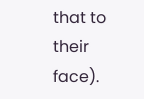that to their face).